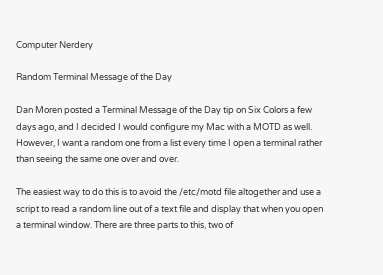Computer Nerdery

Random Terminal Message of the Day

Dan Moren posted a Terminal Message of the Day tip on Six Colors a few days ago, and I decided I would configure my Mac with a MOTD as well. However, I want a random one from a list every time I open a terminal rather than seeing the same one over and over.

The easiest way to do this is to avoid the /etc/motd file altogether and use a script to read a random line out of a text file and display that when you open a terminal window. There are three parts to this, two of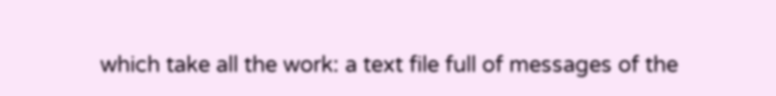which take all the work: a text file full of messages of the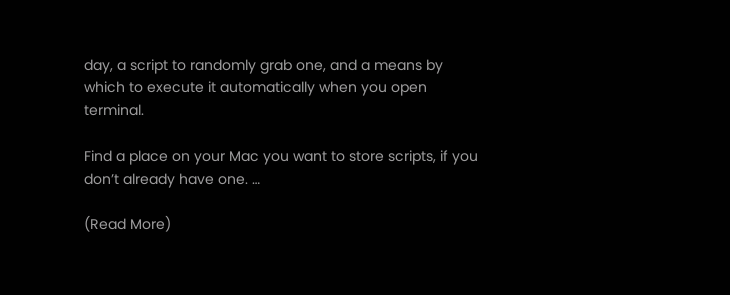day, a script to randomly grab one, and a means by which to execute it automatically when you open terminal.

Find a place on your Mac you want to store scripts, if you don’t already have one. …

(Read More)